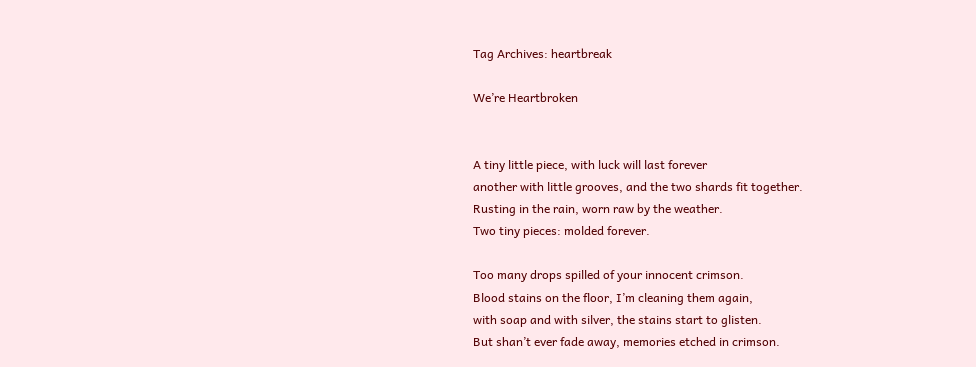Tag Archives: heartbreak

We’re Heartbroken


A tiny little piece, with luck will last forever
another with little grooves, and the two shards fit together.
Rusting in the rain, worn raw by the weather.
Two tiny pieces: molded forever.

Too many drops spilled of your innocent crimson.
Blood stains on the floor, I’m cleaning them again,
with soap and with silver, the stains start to glisten.
But shan’t ever fade away, memories etched in crimson.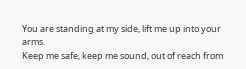You are standing at my side, lift me up into your arms.
Keep me safe, keep me sound, out of reach from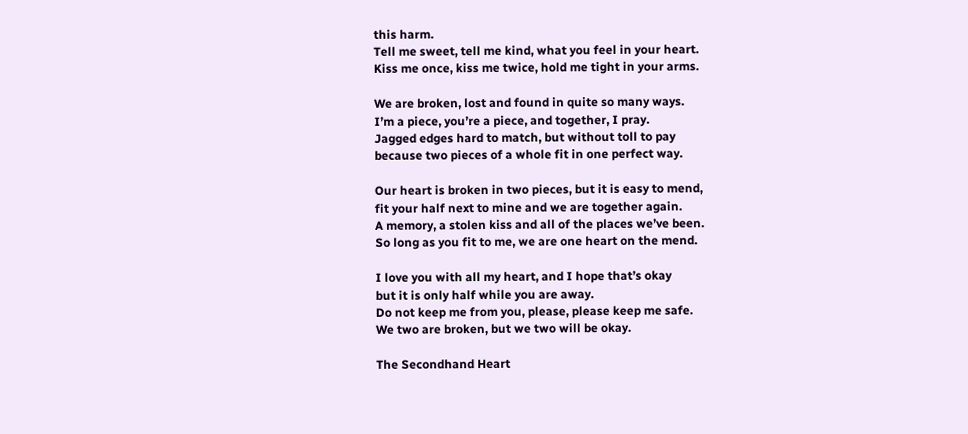this harm.
Tell me sweet, tell me kind, what you feel in your heart.
Kiss me once, kiss me twice, hold me tight in your arms.

We are broken, lost and found in quite so many ways.
I’m a piece, you’re a piece, and together, I pray.
Jagged edges hard to match, but without toll to pay
because two pieces of a whole fit in one perfect way.

Our heart is broken in two pieces, but it is easy to mend,
fit your half next to mine and we are together again.
A memory, a stolen kiss and all of the places we’ve been.
So long as you fit to me, we are one heart on the mend.

I love you with all my heart, and I hope that’s okay
but it is only half while you are away.
Do not keep me from you, please, please keep me safe.
We two are broken, but we two will be okay.

The Secondhand Heart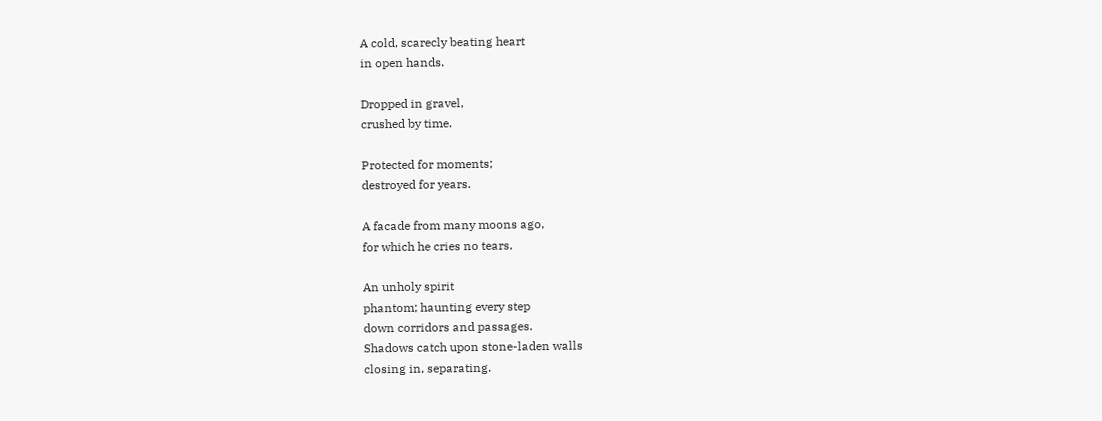A cold, scarecly beating heart
in open hands.

Dropped in gravel,
crushed by time.

Protected for moments;
destroyed for years.

A facade from many moons ago,
for which he cries no tears.

An unholy spirit
phantom; haunting every step
down corridors and passages.
Shadows catch upon stone-laden walls
closing in, separating.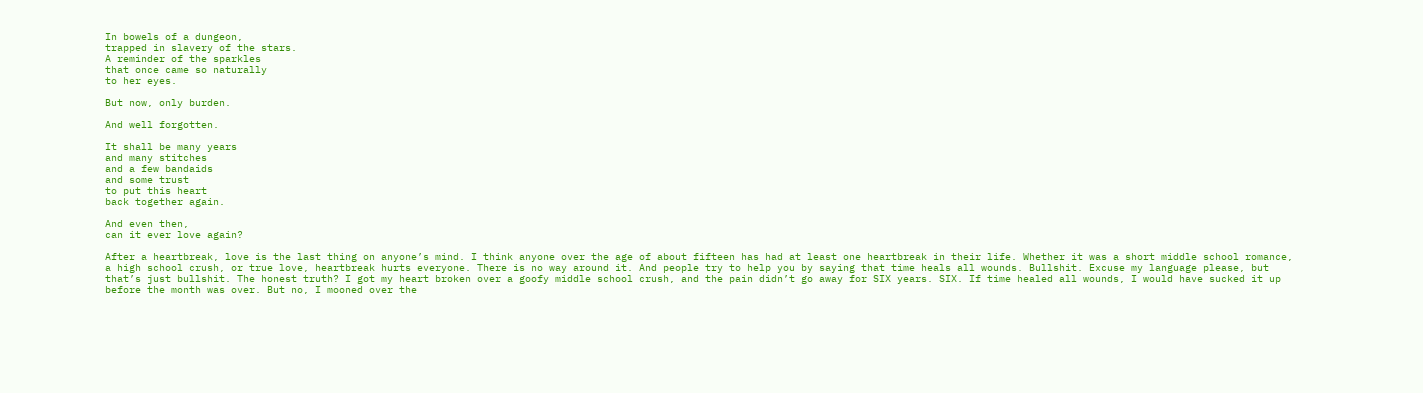In bowels of a dungeon,
trapped in slavery of the stars.
A reminder of the sparkles
that once came so naturally
to her eyes.

But now, only burden.

And well forgotten.

It shall be many years
and many stitches
and a few bandaids
and some trust
to put this heart
back together again.

And even then,
can it ever love again?

After a heartbreak, love is the last thing on anyone’s mind. I think anyone over the age of about fifteen has had at least one heartbreak in their life. Whether it was a short middle school romance, a high school crush, or true love, heartbreak hurts everyone. There is no way around it. And people try to help you by saying that time heals all wounds. Bullshit. Excuse my language please, but that’s just bullshit. The honest truth? I got my heart broken over a goofy middle school crush, and the pain didn’t go away for SIX years. SIX. If time healed all wounds, I would have sucked it up before the month was over. But no, I mooned over the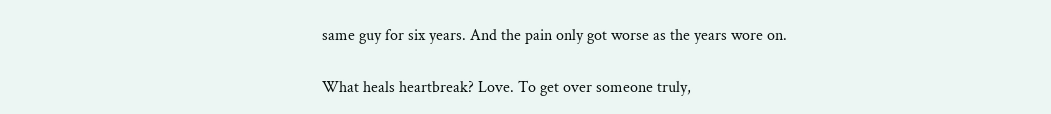same guy for six years. And the pain only got worse as the years wore on.

What heals heartbreak? Love. To get over someone truly,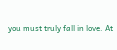you must truly fall in love. At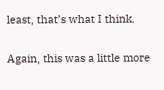least, that’s what I think.

Again, this was a little more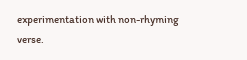experimentation with non-rhyming verse.